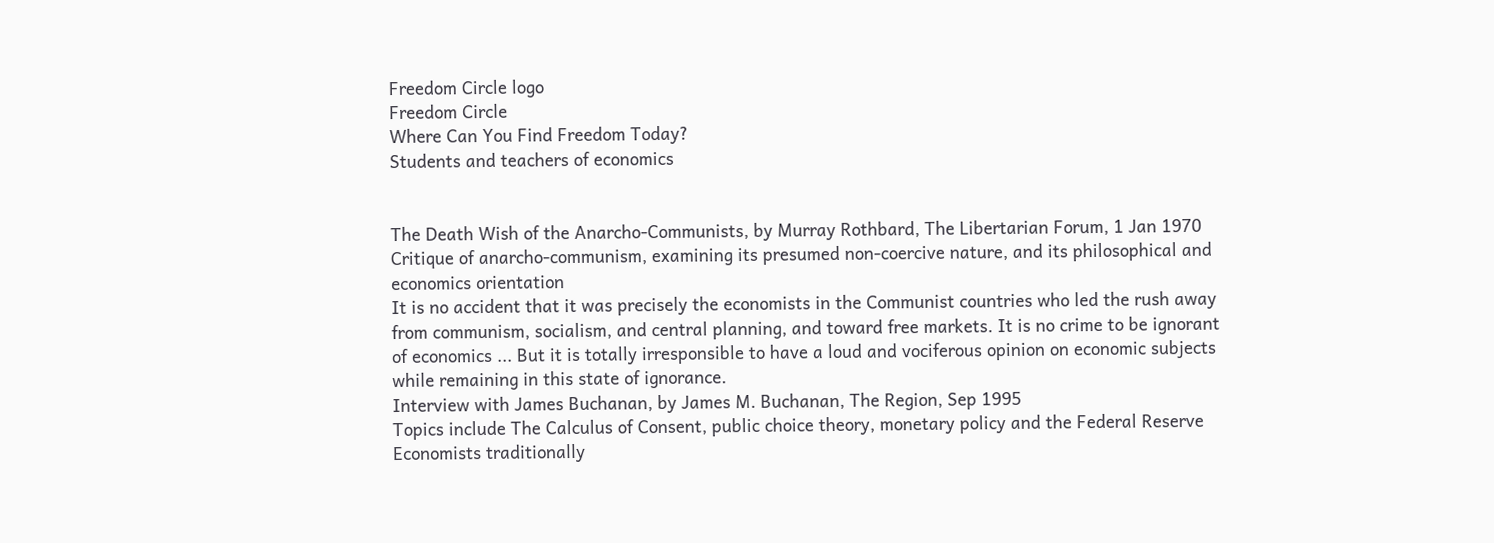Freedom Circle logo
Freedom Circle
Where Can You Find Freedom Today?
Students and teachers of economics


The Death Wish of the Anarcho-Communists, by Murray Rothbard, The Libertarian Forum, 1 Jan 1970
Critique of anarcho-communism, examining its presumed non-coercive nature, and its philosophical and economics orientation
It is no accident that it was precisely the economists in the Communist countries who led the rush away from communism, socialism, and central planning, and toward free markets. It is no crime to be ignorant of economics ... But it is totally irresponsible to have a loud and vociferous opinion on economic subjects while remaining in this state of ignorance.
Interview with James Buchanan, by James M. Buchanan, The Region, Sep 1995
Topics include The Calculus of Consent, public choice theory, monetary policy and the Federal Reserve
Economists traditionally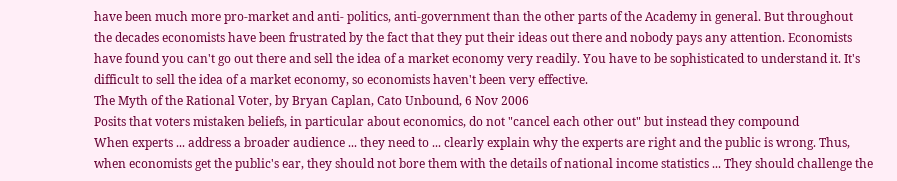have been much more pro-market and anti- politics, anti-government than the other parts of the Academy in general. But throughout the decades economists have been frustrated by the fact that they put their ideas out there and nobody pays any attention. Economists have found you can't go out there and sell the idea of a market economy very readily. You have to be sophisticated to understand it. It's difficult to sell the idea of a market economy, so economists haven't been very effective.
The Myth of the Rational Voter, by Bryan Caplan, Cato Unbound, 6 Nov 2006
Posits that voters mistaken beliefs, in particular about economics, do not "cancel each other out" but instead they compound
When experts ... address a broader audience ... they need to ... clearly explain why the experts are right and the public is wrong. Thus, when economists get the public's ear, they should not bore them with the details of national income statistics ... They should challenge the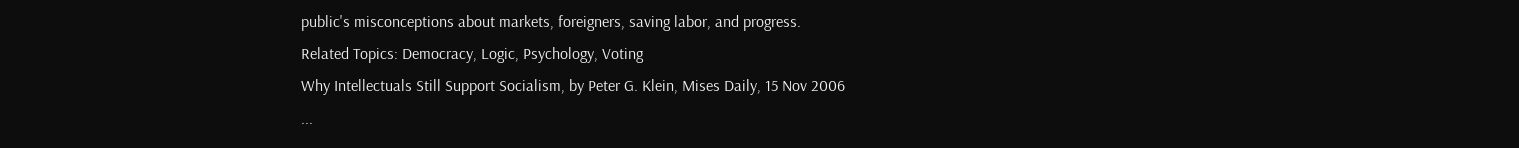public's misconceptions about markets, foreigners, saving labor, and progress.
Related Topics: Democracy, Logic, Psychology, Voting
Why Intellectuals Still Support Socialism, by Peter G. Klein, Mises Daily, 15 Nov 2006
...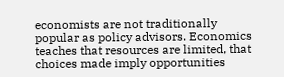economists are not traditionally popular as policy advisors. Economics teaches that resources are limited, that choices made imply opportunities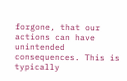forgone, that our actions can have unintended consequences. This is typically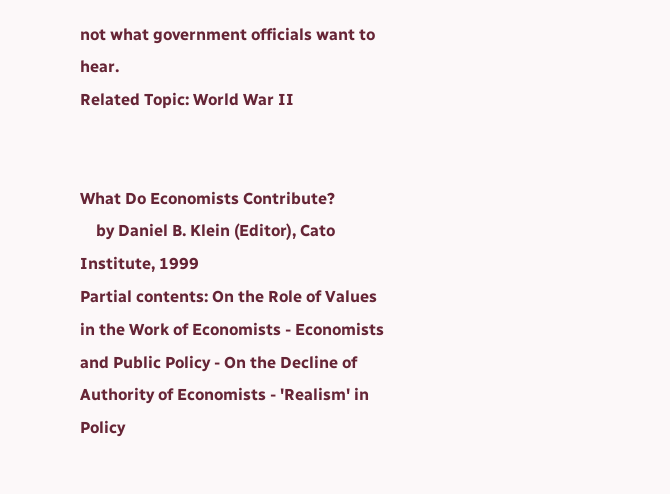not what government officials want to hear.
Related Topic: World War II


What Do Economists Contribute?
    by Daniel B. Klein (Editor), Cato Institute, 1999
Partial contents: On the Role of Values in the Work of Economists - Economists and Public Policy - On the Decline of Authority of Economists - 'Realism' in Policy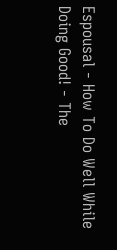Espousal - How To Do Well While Doing Good! - The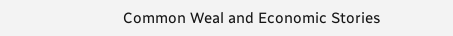Common Weal and Economic Stories